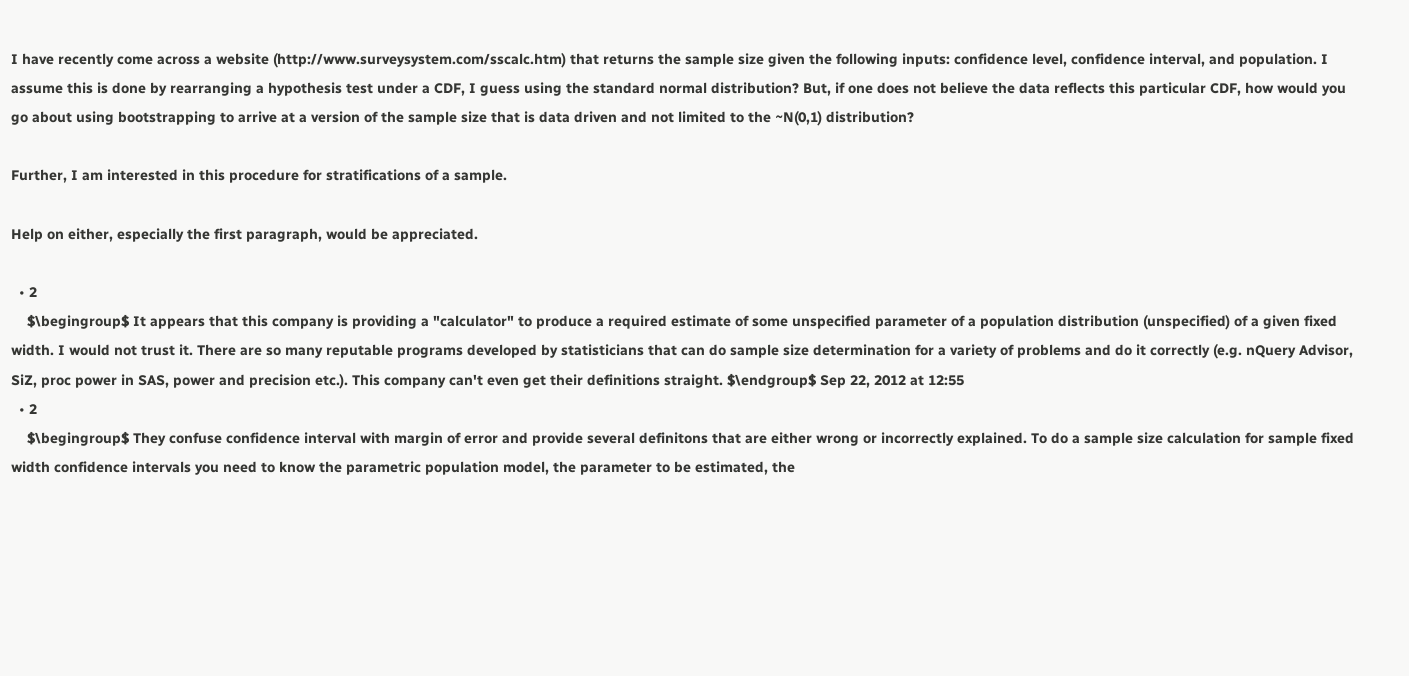I have recently come across a website (http://www.surveysystem.com/sscalc.htm) that returns the sample size given the following inputs: confidence level, confidence interval, and population. I assume this is done by rearranging a hypothesis test under a CDF, I guess using the standard normal distribution? But, if one does not believe the data reflects this particular CDF, how would you go about using bootstrapping to arrive at a version of the sample size that is data driven and not limited to the ~N(0,1) distribution?

Further, I am interested in this procedure for stratifications of a sample.

Help on either, especially the first paragraph, would be appreciated.

  • 2
    $\begingroup$ It appears that this company is providing a "calculator" to produce a required estimate of some unspecified parameter of a population distribution (unspecified) of a given fixed width. I would not trust it. There are so many reputable programs developed by statisticians that can do sample size determination for a variety of problems and do it correctly (e.g. nQuery Advisor, SiZ, proc power in SAS, power and precision etc.). This company can't even get their definitions straight. $\endgroup$ Sep 22, 2012 at 12:55
  • 2
    $\begingroup$ They confuse confidence interval with margin of error and provide several definitons that are either wrong or incorrectly explained. To do a sample size calculation for sample fixed width confidence intervals you need to know the parametric population model, the parameter to be estimated, the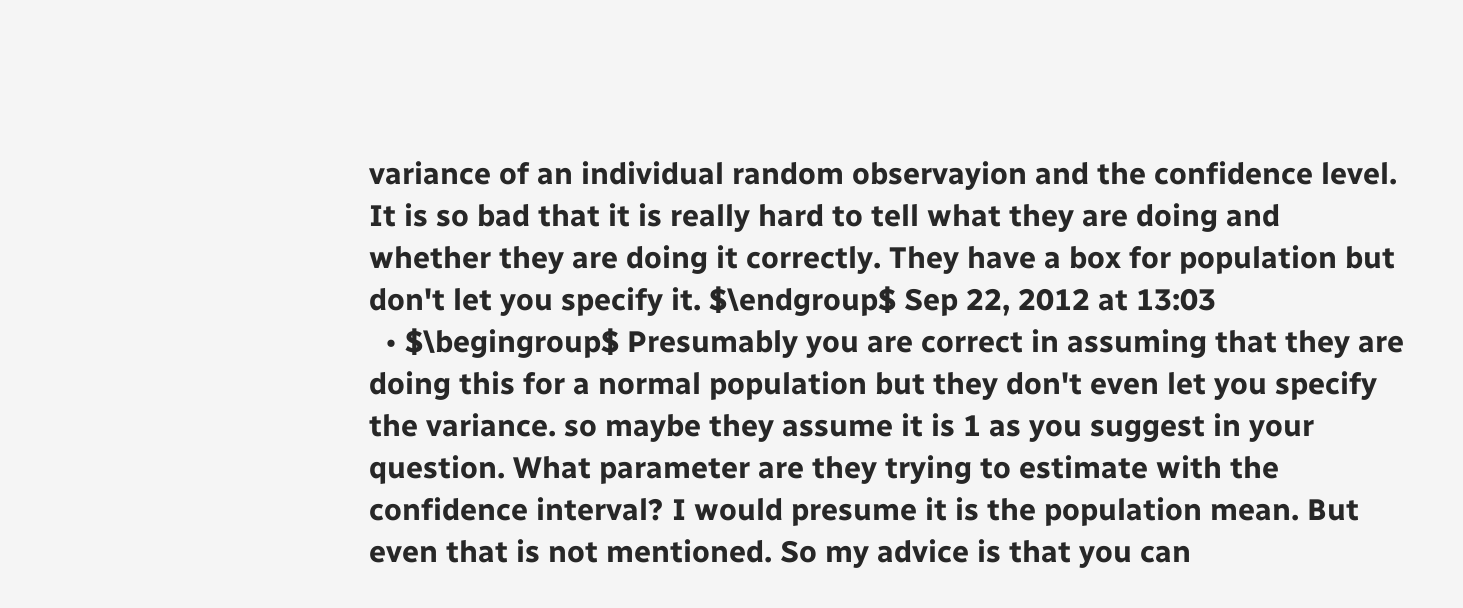variance of an individual random observayion and the confidence level. It is so bad that it is really hard to tell what they are doing and whether they are doing it correctly. They have a box for population but don't let you specify it. $\endgroup$ Sep 22, 2012 at 13:03
  • $\begingroup$ Presumably you are correct in assuming that they are doing this for a normal population but they don't even let you specify the variance. so maybe they assume it is 1 as you suggest in your question. What parameter are they trying to estimate with the confidence interval? I would presume it is the population mean. But even that is not mentioned. So my advice is that you can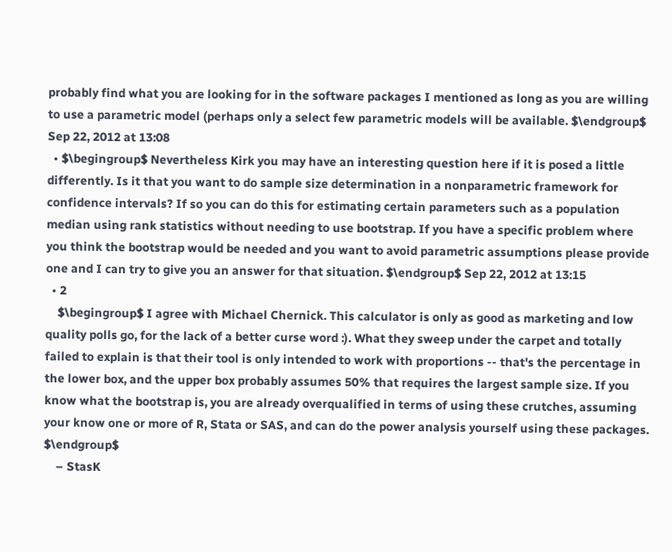probably find what you are looking for in the software packages I mentioned as long as you are willing to use a parametric model (perhaps only a select few parametric models will be available. $\endgroup$ Sep 22, 2012 at 13:08
  • $\begingroup$ Nevertheless Kirk you may have an interesting question here if it is posed a little differently. Is it that you want to do sample size determination in a nonparametric framework for confidence intervals? If so you can do this for estimating certain parameters such as a population median using rank statistics without needing to use bootstrap. If you have a specific problem where you think the bootstrap would be needed and you want to avoid parametric assumptions please provide one and I can try to give you an answer for that situation. $\endgroup$ Sep 22, 2012 at 13:15
  • 2
    $\begingroup$ I agree with Michael Chernick. This calculator is only as good as marketing and low quality polls go, for the lack of a better curse word :). What they sweep under the carpet and totally failed to explain is that their tool is only intended to work with proportions -- that's the percentage in the lower box, and the upper box probably assumes 50% that requires the largest sample size. If you know what the bootstrap is, you are already overqualified in terms of using these crutches, assuming your know one or more of R, Stata or SAS, and can do the power analysis yourself using these packages. $\endgroup$
    – StasK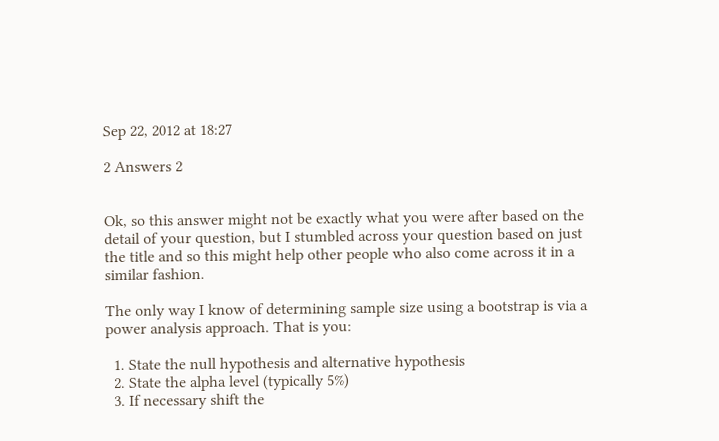Sep 22, 2012 at 18:27

2 Answers 2


Ok, so this answer might not be exactly what you were after based on the detail of your question, but I stumbled across your question based on just the title and so this might help other people who also come across it in a similar fashion.

The only way I know of determining sample size using a bootstrap is via a power analysis approach. That is you:

  1. State the null hypothesis and alternative hypothesis
  2. State the alpha level (typically 5%)
  3. If necessary shift the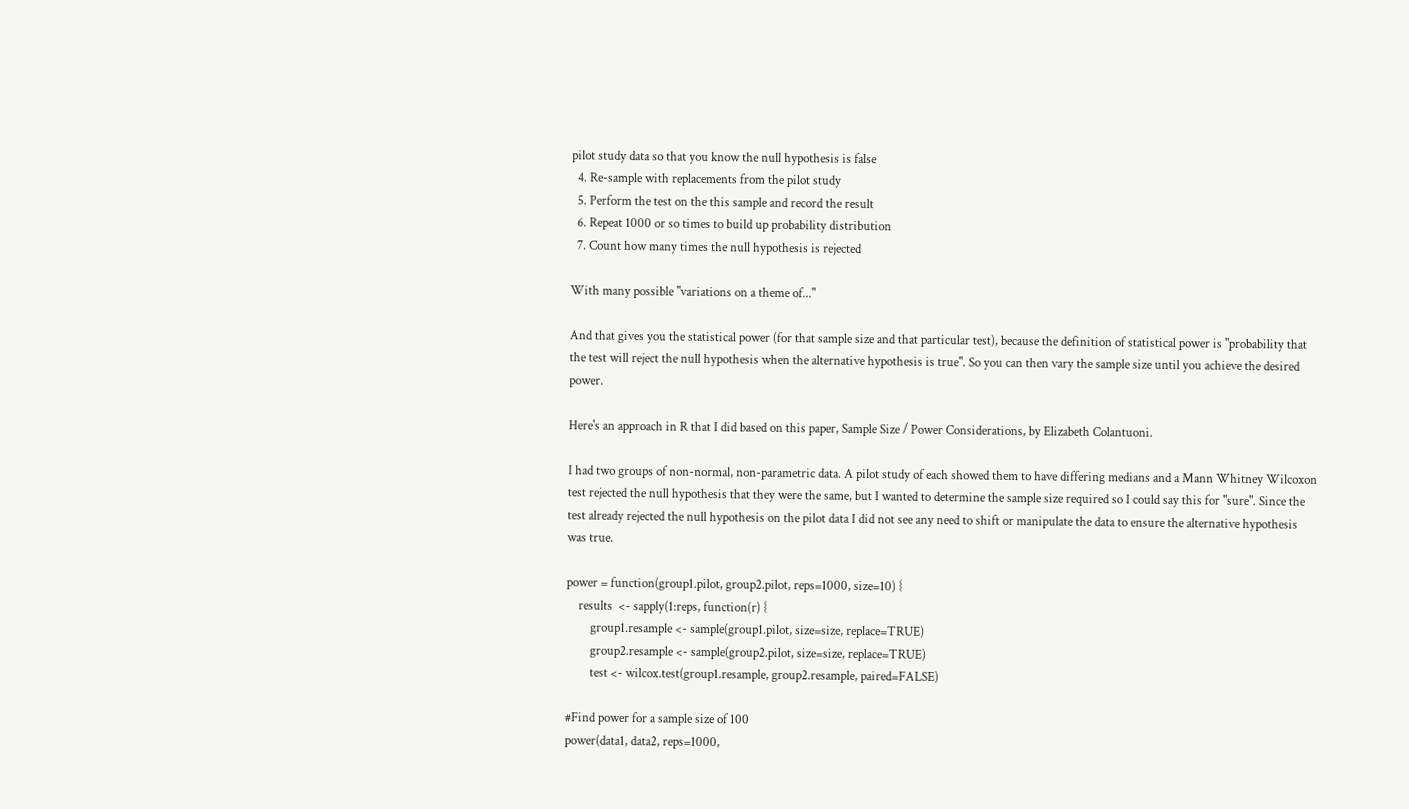pilot study data so that you know the null hypothesis is false
  4. Re-sample with replacements from the pilot study
  5. Perform the test on the this sample and record the result
  6. Repeat 1000 or so times to build up probability distribution
  7. Count how many times the null hypothesis is rejected

With many possible "variations on a theme of..."

And that gives you the statistical power (for that sample size and that particular test), because the definition of statistical power is "probability that the test will reject the null hypothesis when the alternative hypothesis is true". So you can then vary the sample size until you achieve the desired power.

Here's an approach in R that I did based on this paper, Sample Size / Power Considerations, by Elizabeth Colantuoni.

I had two groups of non-normal, non-parametric data. A pilot study of each showed them to have differing medians and a Mann Whitney Wilcoxon test rejected the null hypothesis that they were the same, but I wanted to determine the sample size required so I could say this for "sure". Since the test already rejected the null hypothesis on the pilot data I did not see any need to shift or manipulate the data to ensure the alternative hypothesis was true.

power = function(group1.pilot, group2.pilot, reps=1000, size=10) {
    results  <- sapply(1:reps, function(r) {
        group1.resample <- sample(group1.pilot, size=size, replace=TRUE)
        group2.resample <- sample(group2.pilot, size=size, replace=TRUE)
        test <- wilcox.test(group1.resample, group2.resample, paired=FALSE)

#Find power for a sample size of 100
power(data1, data2, reps=1000,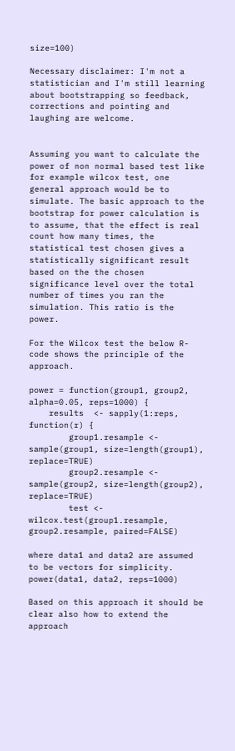size=100)

Necessary disclaimer: I'm not a statistician and I'm still learning about bootstrapping so feedback, corrections and pointing and laughing are welcome.


Assuming you want to calculate the power of non normal based test like for example wilcox test, one general approach would be to simulate. The basic approach to the bootstrap for power calculation is to assume, that the effect is real count how many times, the statistical test chosen gives a statistically significant result based on the the chosen significance level over the total number of times you ran the simulation. This ratio is the power.

For the Wilcox test the below R-code shows the principle of the approach.

power = function(group1, group2, alpha=0.05, reps=1000) {
    results  <- sapply(1:reps, function(r) {
        group1.resample <- sample(group1, size=length(group1), replace=TRUE)
        group2.resample <- sample(group2, size=length(group2), replace=TRUE)
        test <- wilcox.test(group1.resample, group2.resample, paired=FALSE)

where data1 and data2 are assumed to be vectors for simplicity.
power(data1, data2, reps=1000)

Based on this approach it should be clear also how to extend the approach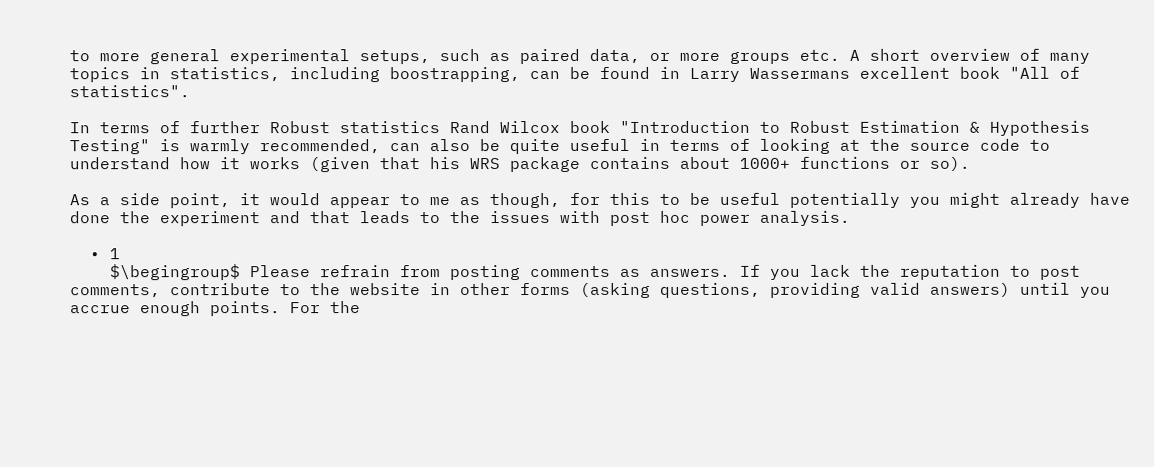to more general experimental setups, such as paired data, or more groups etc. A short overview of many topics in statistics, including boostrapping, can be found in Larry Wassermans excellent book "All of statistics".

In terms of further Robust statistics Rand Wilcox book "Introduction to Robust Estimation & Hypothesis Testing" is warmly recommended, can also be quite useful in terms of looking at the source code to understand how it works (given that his WRS package contains about 1000+ functions or so).

As a side point, it would appear to me as though, for this to be useful potentially you might already have done the experiment and that leads to the issues with post hoc power analysis.

  • 1
    $\begingroup$ Please refrain from posting comments as answers. If you lack the reputation to post comments, contribute to the website in other forms (asking questions, providing valid answers) until you accrue enough points. For the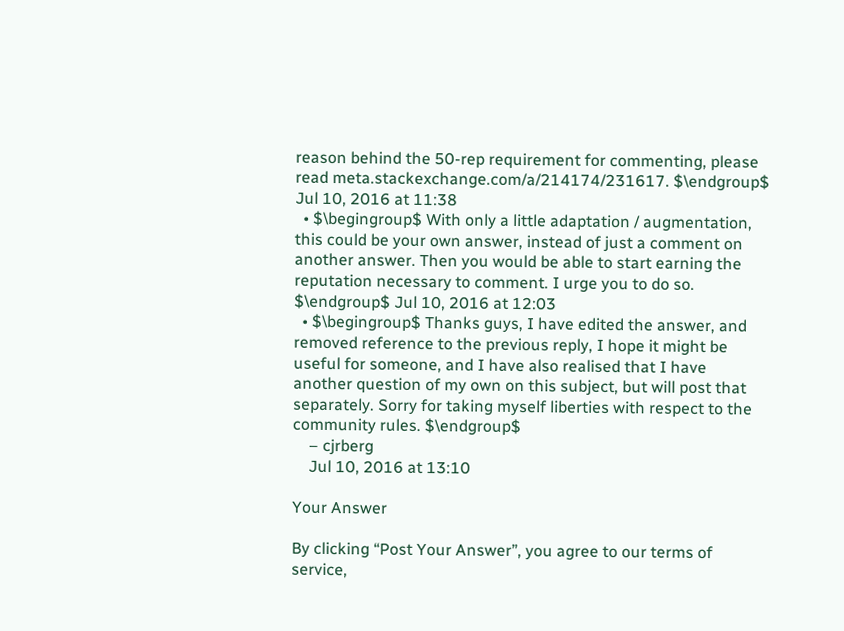reason behind the 50-rep requirement for commenting, please read meta.stackexchange.com/a/214174/231617. $\endgroup$ Jul 10, 2016 at 11:38
  • $\begingroup$ With only a little adaptation / augmentation, this could be your own answer, instead of just a comment on another answer. Then you would be able to start earning the reputation necessary to comment. I urge you to do so. $\endgroup$ Jul 10, 2016 at 12:03
  • $\begingroup$ Thanks guys, I have edited the answer, and removed reference to the previous reply, I hope it might be useful for someone, and I have also realised that I have another question of my own on this subject, but will post that separately. Sorry for taking myself liberties with respect to the community rules. $\endgroup$
    – cjrberg
    Jul 10, 2016 at 13:10

Your Answer

By clicking “Post Your Answer”, you agree to our terms of service,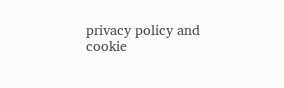privacy policy and cookie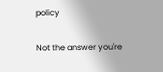policy

Not the answer you're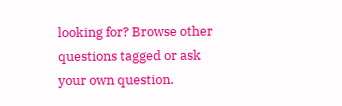looking for? Browse other questions tagged or ask your own question.